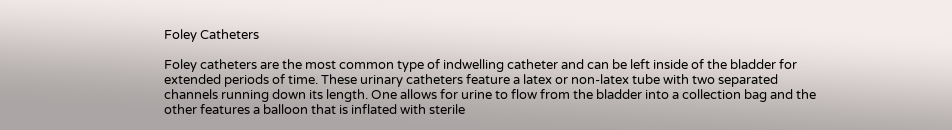Foley Catheters

Foley catheters are the most common type of indwelling catheter and can be left inside of the bladder for extended periods of time. These urinary catheters feature a latex or non-latex tube with two separated channels running down its length. One allows for urine to flow from the bladder into a collection bag and the other features a balloon that is inflated with sterile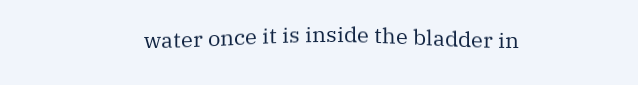water once it is inside the bladder in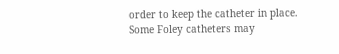order to keep the catheter in place. Some Foley catheters may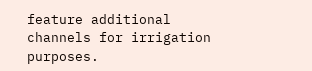feature additional channels for irrigation purposes.